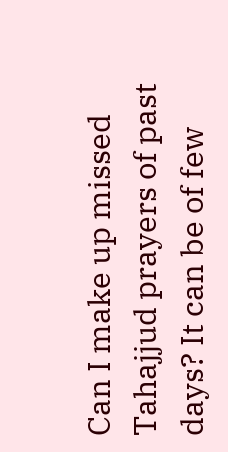Can I make up missed Tahajjud prayers of past days? It can be of few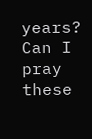years? Can I pray these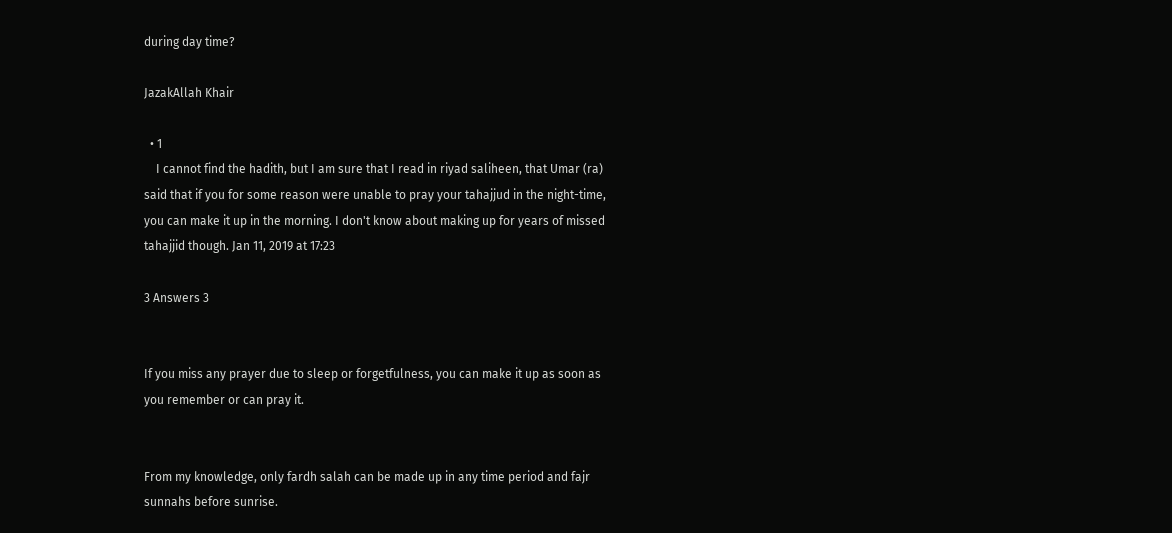during day time?

JazakAllah Khair

  • 1
    I cannot find the hadith, but I am sure that I read in riyad saliheen, that Umar (ra) said that if you for some reason were unable to pray your tahajjud in the night-time, you can make it up in the morning. I don't know about making up for years of missed tahajjid though. Jan 11, 2019 at 17:23

3 Answers 3


If you miss any prayer due to sleep or forgetfulness, you can make it up as soon as you remember or can pray it.


From my knowledge, only fardh salah can be made up in any time period and fajr sunnahs before sunrise.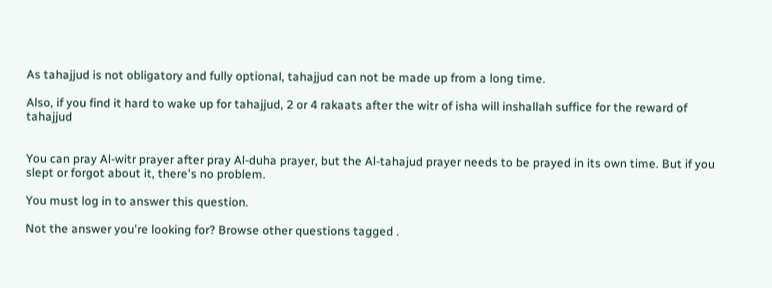As tahajjud is not obligatory and fully optional, tahajjud can not be made up from a long time.

Also, if you find it hard to wake up for tahajjud, 2 or 4 rakaats after the witr of isha will inshallah suffice for the reward of tahajjud


You can pray Al-witr prayer after pray Al-duha prayer, but the Al-tahajud prayer needs to be prayed in its own time. But if you slept or forgot about it, there's no problem.

You must log in to answer this question.

Not the answer you're looking for? Browse other questions tagged .